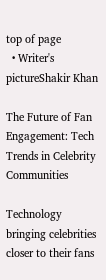top of page
  • Writer's pictureShakir Khan

The Future of Fan Engagement: Tech Trends in Celebrity Communities

Technology bringing celebrities closer to their fans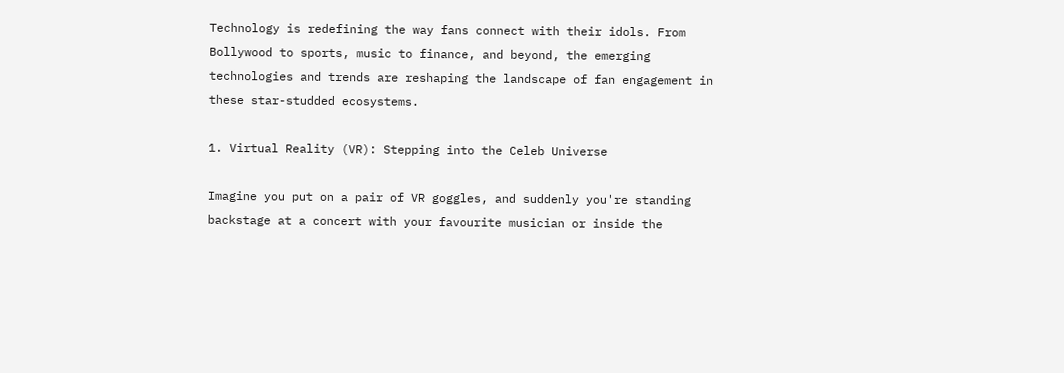Technology is redefining the way fans connect with their idols. From Bollywood to sports, music to finance, and beyond, the emerging technologies and trends are reshaping the landscape of fan engagement in these star-studded ecosystems.

1. Virtual Reality (VR): Stepping into the Celeb Universe

Imagine you put on a pair of VR goggles, and suddenly you're standing backstage at a concert with your favourite musician or inside the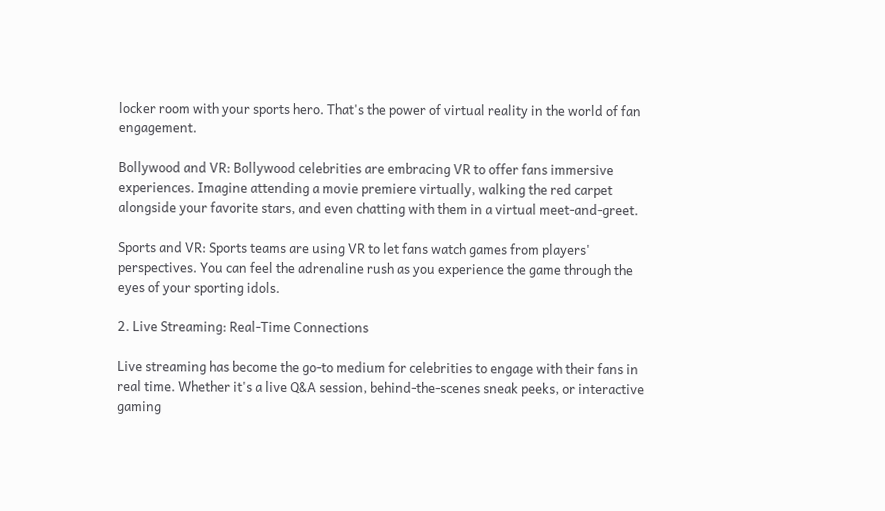locker room with your sports hero. That's the power of virtual reality in the world of fan engagement.

Bollywood and VR: Bollywood celebrities are embracing VR to offer fans immersive experiences. Imagine attending a movie premiere virtually, walking the red carpet alongside your favorite stars, and even chatting with them in a virtual meet-and-greet.

Sports and VR: Sports teams are using VR to let fans watch games from players' perspectives. You can feel the adrenaline rush as you experience the game through the eyes of your sporting idols.

2. Live Streaming: Real-Time Connections

Live streaming has become the go-to medium for celebrities to engage with their fans in real time. Whether it's a live Q&A session, behind-the-scenes sneak peeks, or interactive gaming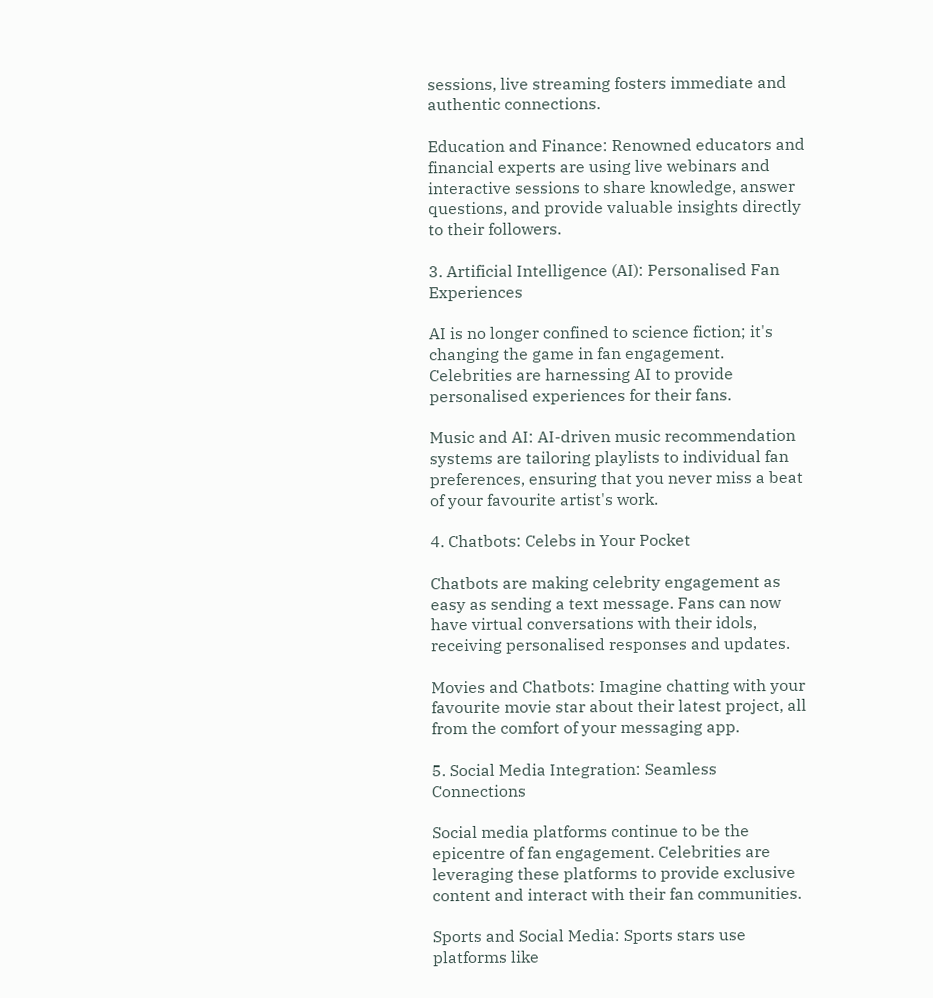sessions, live streaming fosters immediate and authentic connections.

Education and Finance: Renowned educators and financial experts are using live webinars and interactive sessions to share knowledge, answer questions, and provide valuable insights directly to their followers.

3. Artificial Intelligence (AI): Personalised Fan Experiences

AI is no longer confined to science fiction; it's changing the game in fan engagement. Celebrities are harnessing AI to provide personalised experiences for their fans.

Music and AI: AI-driven music recommendation systems are tailoring playlists to individual fan preferences, ensuring that you never miss a beat of your favourite artist's work.

4. Chatbots: Celebs in Your Pocket

Chatbots are making celebrity engagement as easy as sending a text message. Fans can now have virtual conversations with their idols, receiving personalised responses and updates.

Movies and Chatbots: Imagine chatting with your favourite movie star about their latest project, all from the comfort of your messaging app.

5. Social Media Integration: Seamless Connections

Social media platforms continue to be the epicentre of fan engagement. Celebrities are leveraging these platforms to provide exclusive content and interact with their fan communities.

Sports and Social Media: Sports stars use platforms like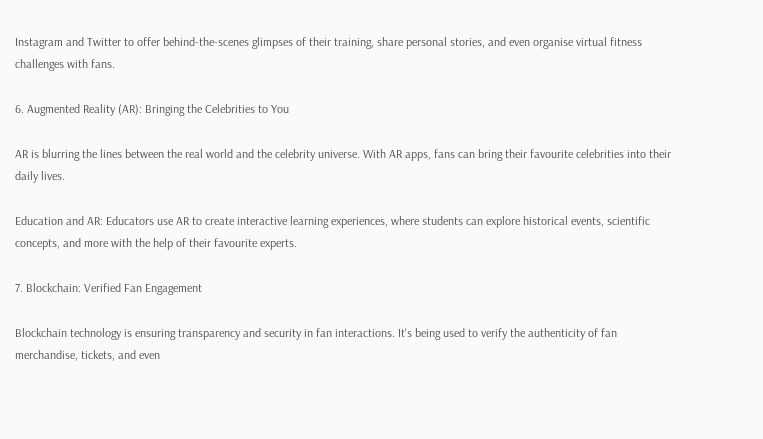Instagram and Twitter to offer behind-the-scenes glimpses of their training, share personal stories, and even organise virtual fitness challenges with fans.

6. Augmented Reality (AR): Bringing the Celebrities to You

AR is blurring the lines between the real world and the celebrity universe. With AR apps, fans can bring their favourite celebrities into their daily lives.

Education and AR: Educators use AR to create interactive learning experiences, where students can explore historical events, scientific concepts, and more with the help of their favourite experts.

7. Blockchain: Verified Fan Engagement

Blockchain technology is ensuring transparency and security in fan interactions. It's being used to verify the authenticity of fan merchandise, tickets, and even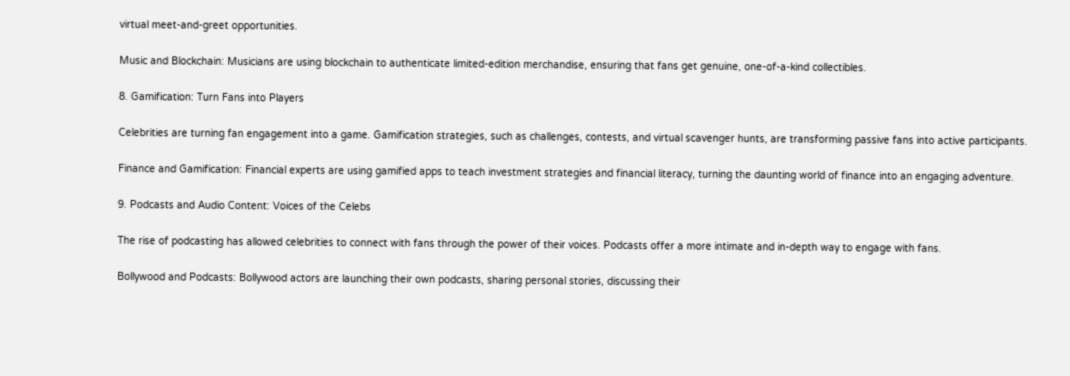virtual meet-and-greet opportunities.

Music and Blockchain: Musicians are using blockchain to authenticate limited-edition merchandise, ensuring that fans get genuine, one-of-a-kind collectibles.

8. Gamification: Turn Fans into Players

Celebrities are turning fan engagement into a game. Gamification strategies, such as challenges, contests, and virtual scavenger hunts, are transforming passive fans into active participants.

Finance and Gamification: Financial experts are using gamified apps to teach investment strategies and financial literacy, turning the daunting world of finance into an engaging adventure.

9. Podcasts and Audio Content: Voices of the Celebs

The rise of podcasting has allowed celebrities to connect with fans through the power of their voices. Podcasts offer a more intimate and in-depth way to engage with fans.

Bollywood and Podcasts: Bollywood actors are launching their own podcasts, sharing personal stories, discussing their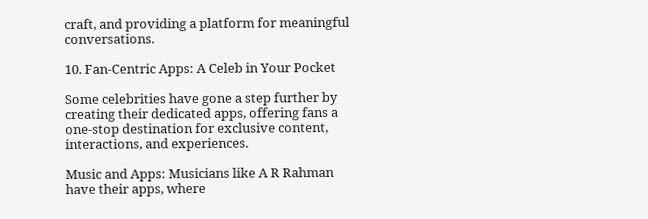craft, and providing a platform for meaningful conversations.

10. Fan-Centric Apps: A Celeb in Your Pocket

Some celebrities have gone a step further by creating their dedicated apps, offering fans a one-stop destination for exclusive content, interactions, and experiences.

Music and Apps: Musicians like A R Rahman have their apps, where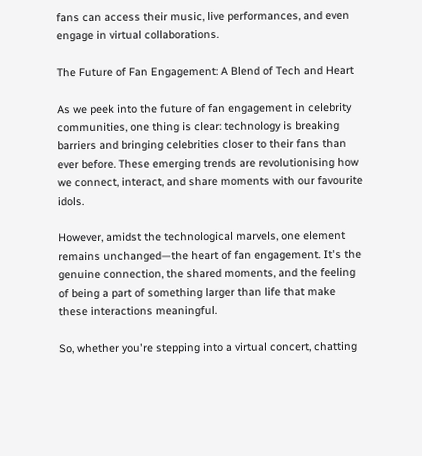fans can access their music, live performances, and even engage in virtual collaborations.

The Future of Fan Engagement: A Blend of Tech and Heart

As we peek into the future of fan engagement in celebrity communities, one thing is clear: technology is breaking barriers and bringing celebrities closer to their fans than ever before. These emerging trends are revolutionising how we connect, interact, and share moments with our favourite idols.

However, amidst the technological marvels, one element remains unchanged—the heart of fan engagement. It's the genuine connection, the shared moments, and the feeling of being a part of something larger than life that make these interactions meaningful.

So, whether you're stepping into a virtual concert, chatting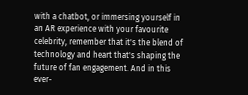with a chatbot, or immersing yourself in an AR experience with your favourite celebrity, remember that it's the blend of technology and heart that's shaping the future of fan engagement. And in this ever-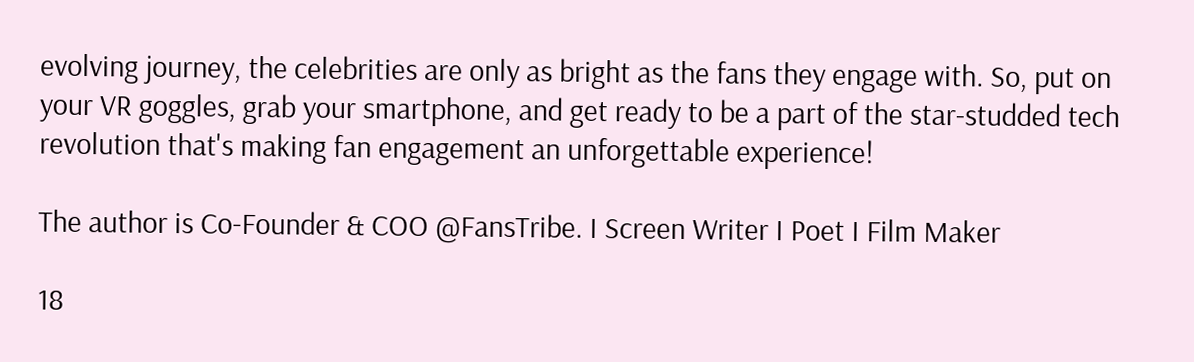evolving journey, the celebrities are only as bright as the fans they engage with. So, put on your VR goggles, grab your smartphone, and get ready to be a part of the star-studded tech revolution that's making fan engagement an unforgettable experience!

The author is Co-Founder & COO @FansTribe. I Screen Writer I Poet I Film Maker

18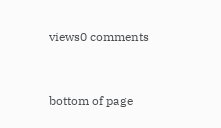views0 comments


bottom of page